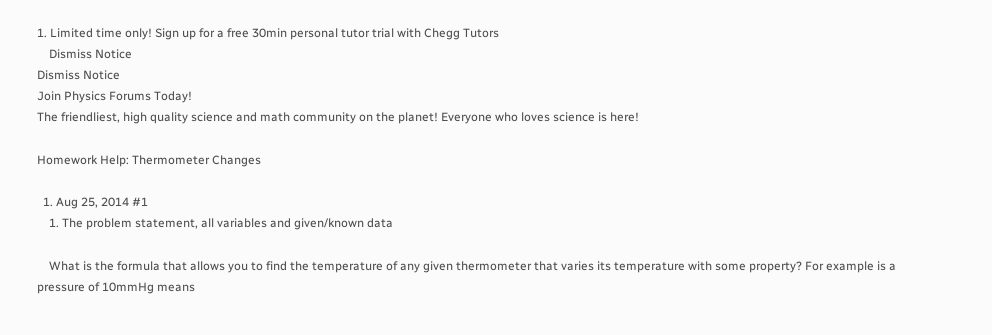1. Limited time only! Sign up for a free 30min personal tutor trial with Chegg Tutors
    Dismiss Notice
Dismiss Notice
Join Physics Forums Today!
The friendliest, high quality science and math community on the planet! Everyone who loves science is here!

Homework Help: Thermometer Changes

  1. Aug 25, 2014 #1
    1. The problem statement, all variables and given/known data

    What is the formula that allows you to find the temperature of any given thermometer that varies its temperature with some property? For example is a pressure of 10mmHg means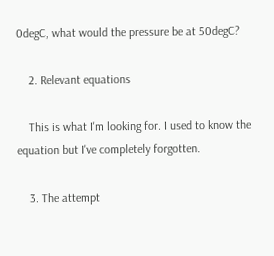0degC, what would the pressure be at 50degC?

    2. Relevant equations

    This is what I'm looking for. I used to know the equation but I've completely forgotten.

    3. The attempt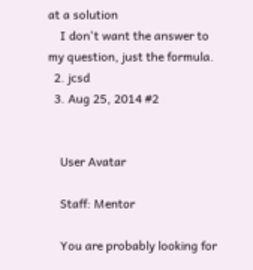at a solution
    I don't want the answer to my question, just the formula.
  2. jcsd
  3. Aug 25, 2014 #2


    User Avatar

    Staff: Mentor

    You are probably looking for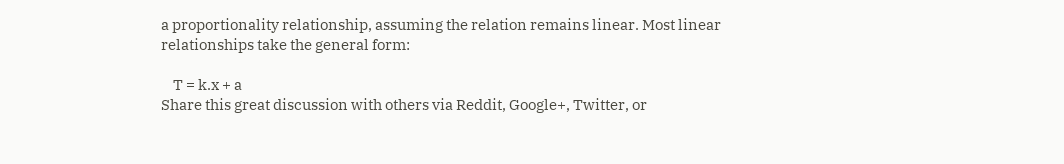a proportionality relationship, assuming the relation remains linear. Most linear relationships take the general form:

    T = k.x + a
Share this great discussion with others via Reddit, Google+, Twitter, or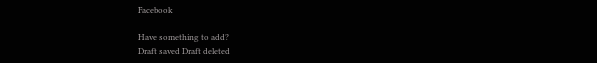Facebook

Have something to add?
Draft saved Draft deleted